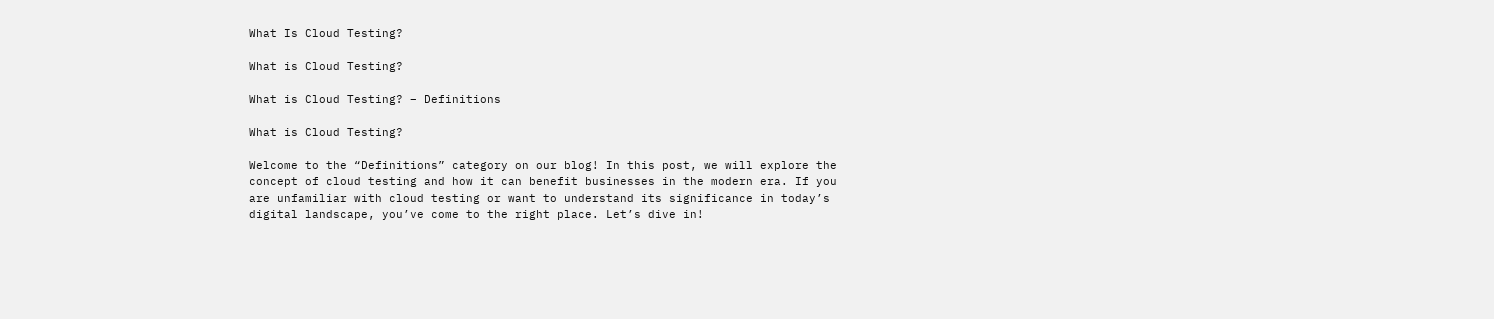What Is Cloud Testing?

What is Cloud Testing?

What is Cloud Testing? – Definitions

What is Cloud Testing?

Welcome to the “Definitions” category on our blog! In this post, we will explore the concept of cloud testing and how it can benefit businesses in the modern era. If you are unfamiliar with cloud testing or want to understand its significance in today’s digital landscape, you’ve come to the right place. Let’s dive in!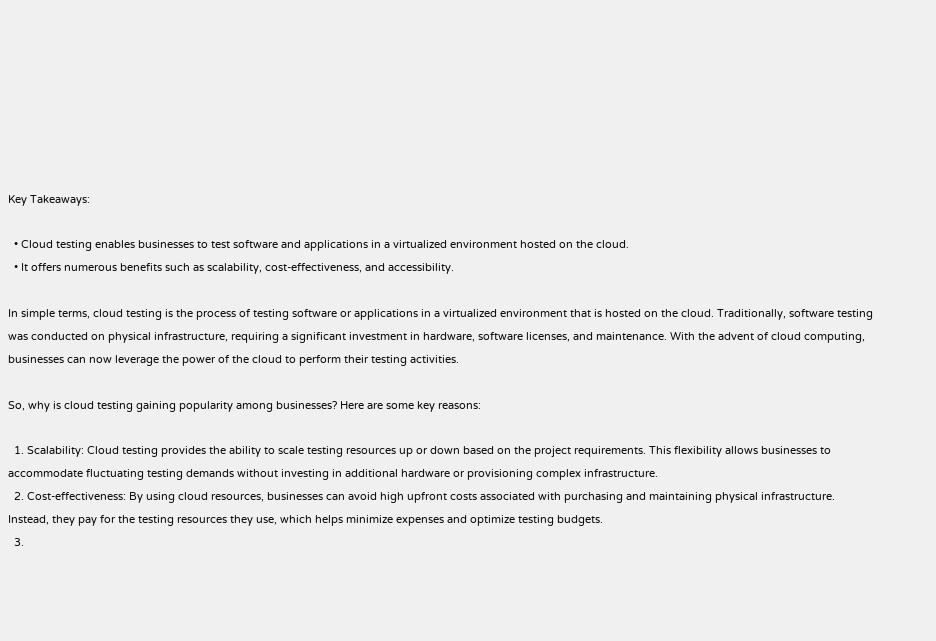Key Takeaways:

  • Cloud testing enables businesses to test software and applications in a virtualized environment hosted on the cloud.
  • It offers numerous benefits such as scalability, cost-effectiveness, and accessibility.

In simple terms, cloud testing is the process of testing software or applications in a virtualized environment that is hosted on the cloud. Traditionally, software testing was conducted on physical infrastructure, requiring a significant investment in hardware, software licenses, and maintenance. With the advent of cloud computing, businesses can now leverage the power of the cloud to perform their testing activities.

So, why is cloud testing gaining popularity among businesses? Here are some key reasons:

  1. Scalability: Cloud testing provides the ability to scale testing resources up or down based on the project requirements. This flexibility allows businesses to accommodate fluctuating testing demands without investing in additional hardware or provisioning complex infrastructure.
  2. Cost-effectiveness: By using cloud resources, businesses can avoid high upfront costs associated with purchasing and maintaining physical infrastructure. Instead, they pay for the testing resources they use, which helps minimize expenses and optimize testing budgets.
  3.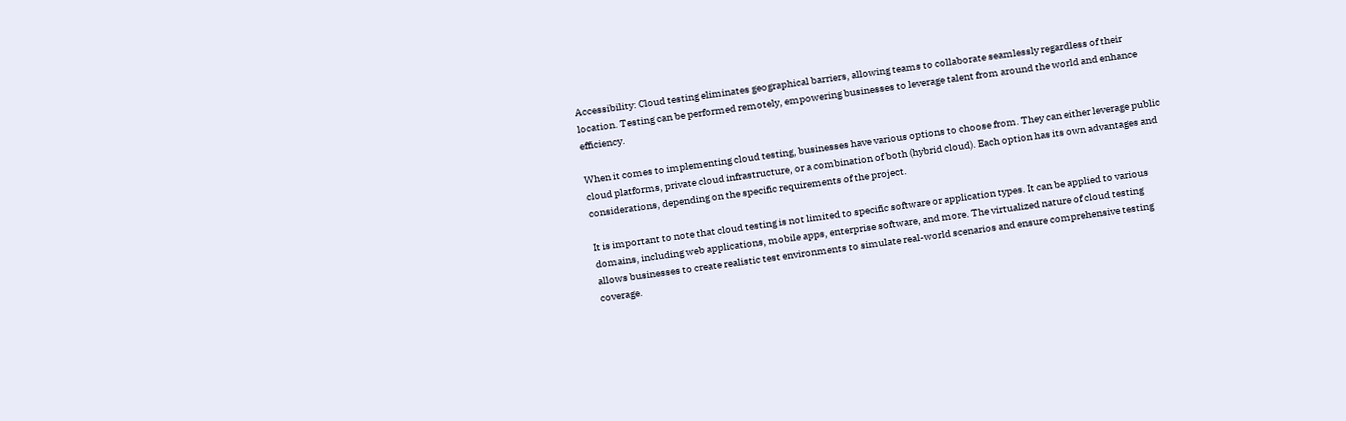Accessibility: Cloud testing eliminates geographical barriers, allowing teams to collaborate seamlessly regardless of their location. Testing can be performed remotely, empowering businesses to leverage talent from around the world and enhance efficiency.

When it comes to implementing cloud testing, businesses have various options to choose from. They can either leverage public cloud platforms, private cloud infrastructure, or a combination of both (hybrid cloud). Each option has its own advantages and considerations, depending on the specific requirements of the project.

It is important to note that cloud testing is not limited to specific software or application types. It can be applied to various domains, including web applications, mobile apps, enterprise software, and more. The virtualized nature of cloud testing allows businesses to create realistic test environments to simulate real-world scenarios and ensure comprehensive testing coverage.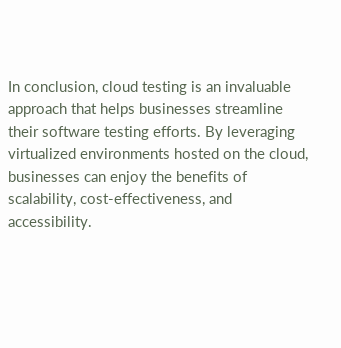In conclusion, cloud testing is an invaluable approach that helps businesses streamline their software testing efforts. By leveraging virtualized environments hosted on the cloud, businesses can enjoy the benefits of scalability, cost-effectiveness, and accessibility.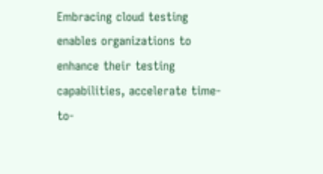Embracing cloud testing enables organizations to enhance their testing capabilities, accelerate time-to-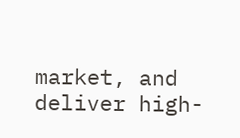market, and deliver high-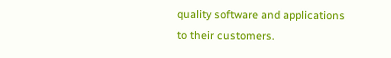quality software and applications to their customers.